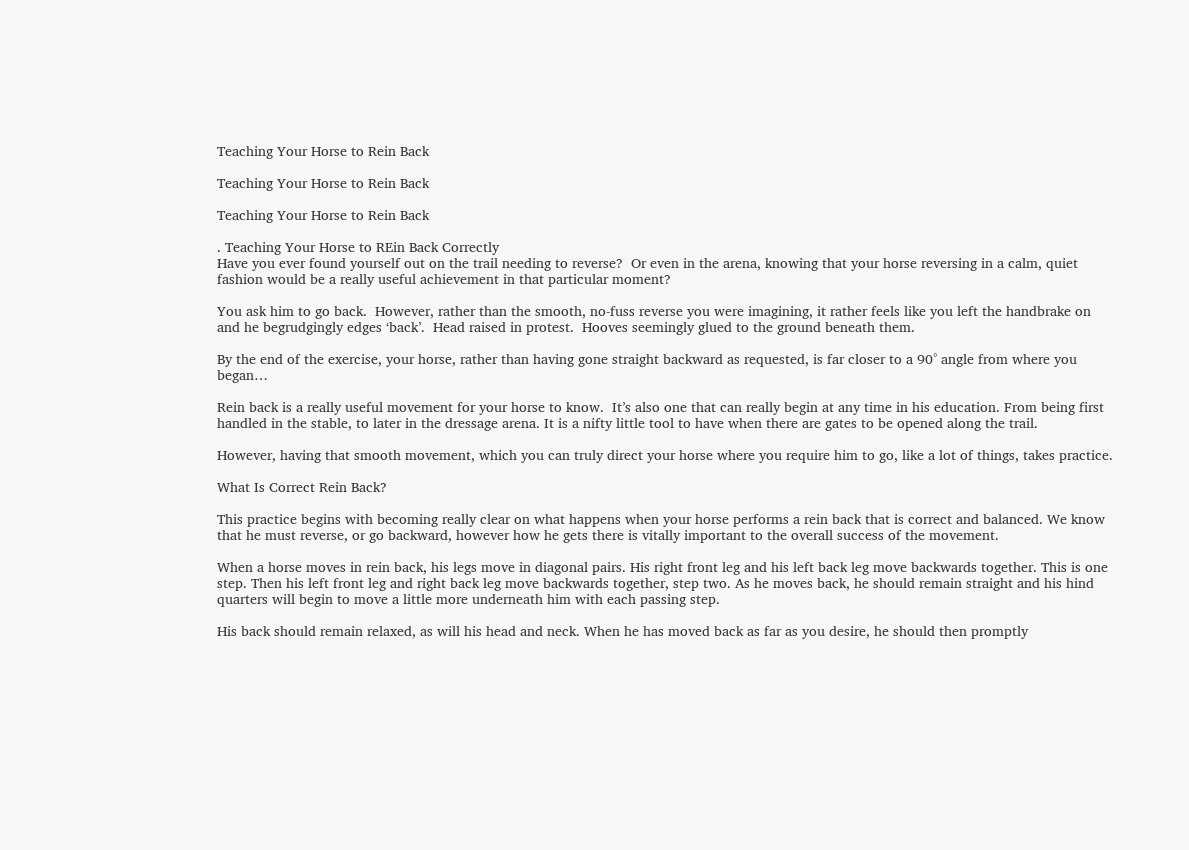Teaching Your Horse to Rein Back

Teaching Your Horse to Rein Back

Teaching Your Horse to Rein Back

. Teaching Your Horse to REin Back Correctly
Have you ever found yourself out on the trail needing to reverse?  Or even in the arena, knowing that your horse reversing in a calm, quiet fashion would be a really useful achievement in that particular moment?

You ask him to go back.  However, rather than the smooth, no-fuss reverse you were imagining, it rather feels like you left the handbrake on and he begrudgingly edges ‘back’.  Head raised in protest.  Hooves seemingly glued to the ground beneath them.

By the end of the exercise, your horse, rather than having gone straight backward as requested, is far closer to a 90° angle from where you began…

Rein back is a really useful movement for your horse to know.  It’s also one that can really begin at any time in his education. From being first handled in the stable, to later in the dressage arena. It is a nifty little tool to have when there are gates to be opened along the trail.

However, having that smooth movement, which you can truly direct your horse where you require him to go, like a lot of things, takes practice.

What Is Correct Rein Back?

This practice begins with becoming really clear on what happens when your horse performs a rein back that is correct and balanced. We know that he must reverse, or go backward, however how he gets there is vitally important to the overall success of the movement.

When a horse moves in rein back, his legs move in diagonal pairs. His right front leg and his left back leg move backwards together. This is one step. Then his left front leg and right back leg move backwards together, step two. As he moves back, he should remain straight and his hind quarters will begin to move a little more underneath him with each passing step.

His back should remain relaxed, as will his head and neck. When he has moved back as far as you desire, he should then promptly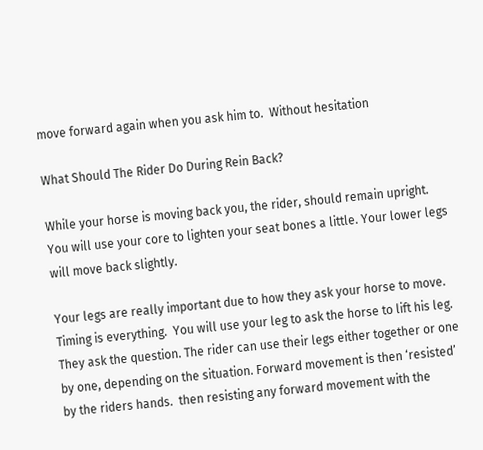move forward again when you ask him to.  Without hesitation

What Should The Rider Do During Rein Back?

While your horse is moving back you, the rider, should remain upright.  You will use your core to lighten your seat bones a little. Your lower legs will move back slightly.

Your legs are really important due to how they ask your horse to move.  Timing is everything.  You will use your leg to ask the horse to lift his leg.  They ask the question. The rider can use their legs either together or one by one, depending on the situation. Forward movement is then ‘resisted’ by the riders hands.  then resisting any forward movement with the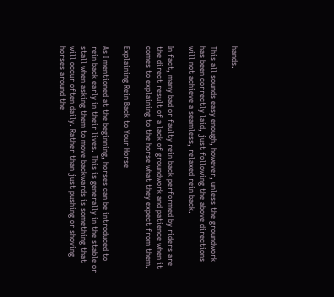hands.

This all sounds easy enough, however, unless the groundwork has been correctly laid, just following the above directions will not achieve a seamless, relaxed rein back.

In fact, many bad or faulty rein back performed by riders are the direct result of a lack of groundwork and patience when it comes to explaining to the horse what they expect from them.

Explaining Rein Back to Your Horse

As I mentioned at the beginning, horses can be introduced to rein back early in their lives. This is generally in the stable or stall when asking them to move backwards is something that will occur often daily. Rather than just pushing or shoving horses around the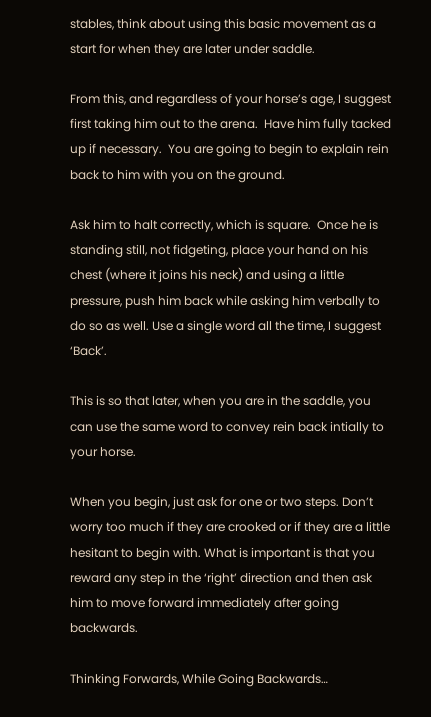stables, think about using this basic movement as a start for when they are later under saddle.

From this, and regardless of your horse’s age, I suggest first taking him out to the arena.  Have him fully tacked up if necessary.  You are going to begin to explain rein back to him with you on the ground.

Ask him to halt correctly, which is square.  Once he is standing still, not fidgeting, place your hand on his chest (where it joins his neck) and using a little pressure, push him back while asking him verbally to do so as well. Use a single word all the time, I suggest ‘Back’.

This is so that later, when you are in the saddle, you can use the same word to convey rein back intially to your horse.

When you begin, just ask for one or two steps. Don’t worry too much if they are crooked or if they are a little hesitant to begin with. What is important is that you reward any step in the ‘right’ direction and then ask him to move forward immediately after going backwards.

Thinking Forwards, While Going Backwards…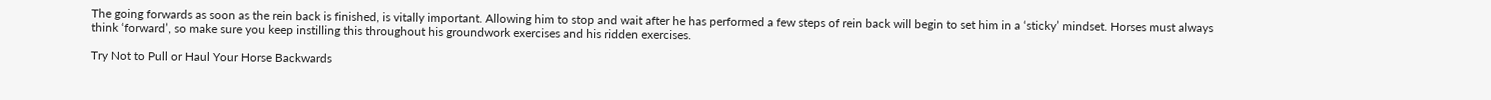The going forwards as soon as the rein back is finished, is vitally important. Allowing him to stop and wait after he has performed a few steps of rein back will begin to set him in a ‘sticky’ mindset. Horses must always think ‘forward’, so make sure you keep instilling this throughout his groundwork exercises and his ridden exercises.

Try Not to Pull or Haul Your Horse Backwards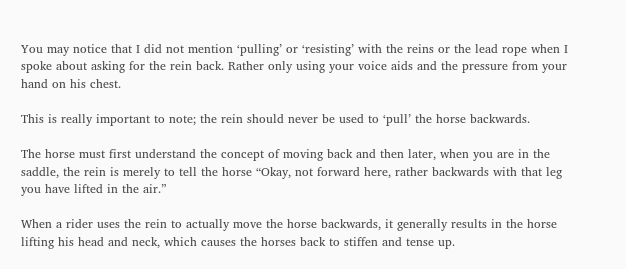You may notice that I did not mention ‘pulling’ or ‘resisting’ with the reins or the lead rope when I spoke about asking for the rein back. Rather only using your voice aids and the pressure from your hand on his chest.

This is really important to note; the rein should never be used to ‘pull’ the horse backwards.

The horse must first understand the concept of moving back and then later, when you are in the saddle, the rein is merely to tell the horse “Okay, not forward here, rather backwards with that leg you have lifted in the air.”

When a rider uses the rein to actually move the horse backwards, it generally results in the horse lifting his head and neck, which causes the horses back to stiffen and tense up.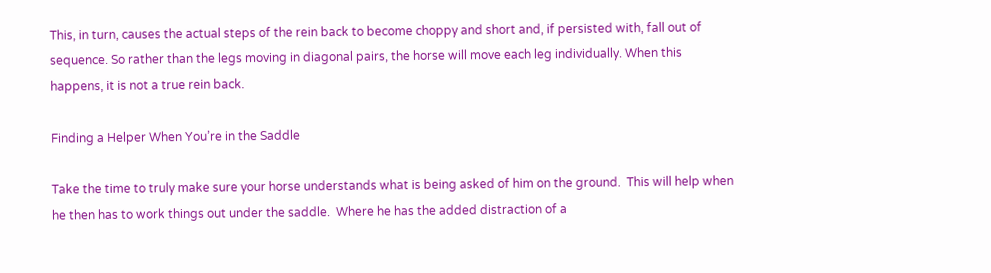This, in turn, causes the actual steps of the rein back to become choppy and short and, if persisted with, fall out of sequence. So rather than the legs moving in diagonal pairs, the horse will move each leg individually. When this happens, it is not a true rein back.

Finding a Helper When You’re in the Saddle

Take the time to truly make sure your horse understands what is being asked of him on the ground.  This will help when he then has to work things out under the saddle.  Where he has the added distraction of a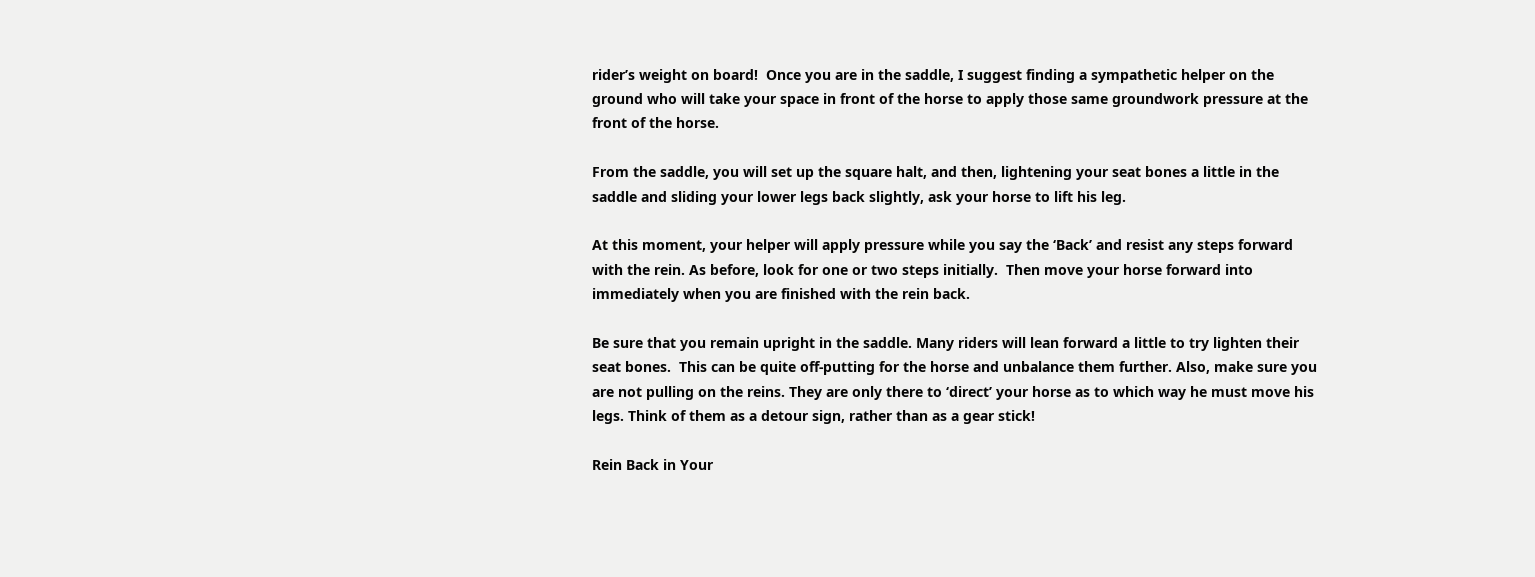rider’s weight on board!  Once you are in the saddle, I suggest finding a sympathetic helper on the ground who will take your space in front of the horse to apply those same groundwork pressure at the front of the horse.

From the saddle, you will set up the square halt, and then, lightening your seat bones a little in the saddle and sliding your lower legs back slightly, ask your horse to lift his leg.

At this moment, your helper will apply pressure while you say the ‘Back’ and resist any steps forward with the rein. As before, look for one or two steps initially.  Then move your horse forward into immediately when you are finished with the rein back.

Be sure that you remain upright in the saddle. Many riders will lean forward a little to try lighten their seat bones.  This can be quite off-putting for the horse and unbalance them further. Also, make sure you are not pulling on the reins. They are only there to ‘direct’ your horse as to which way he must move his legs. Think of them as a detour sign, rather than as a gear stick!

Rein Back in Your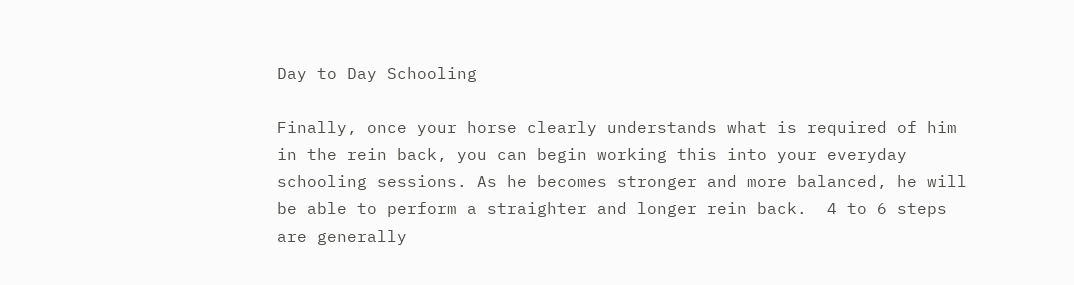Day to Day Schooling

Finally, once your horse clearly understands what is required of him in the rein back, you can begin working this into your everyday schooling sessions. As he becomes stronger and more balanced, he will be able to perform a straighter and longer rein back.  4 to 6 steps are generally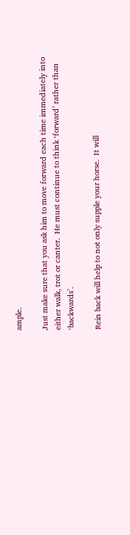ample.

Just make sure that you ask him to move forward each time immediately into either walk, trot or canter.  He must continue to think ‘forward’ rather than ‘backwards’.

Rein back will help to not only supple your horse.  It will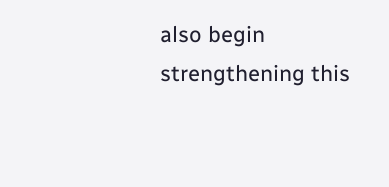also begin strengthening this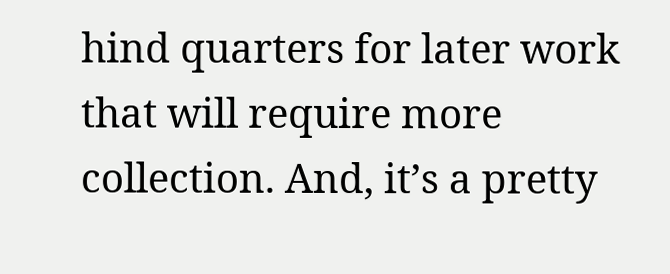hind quarters for later work that will require more collection. And, it’s a pretty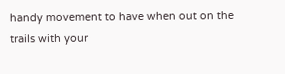handy movement to have when out on the trails with your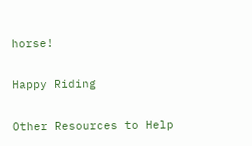horse!

Happy Riding

Other Resources to Help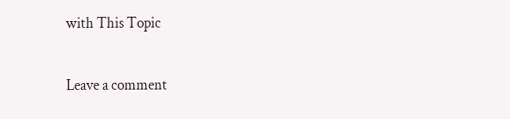with This Topic

Leave a comment